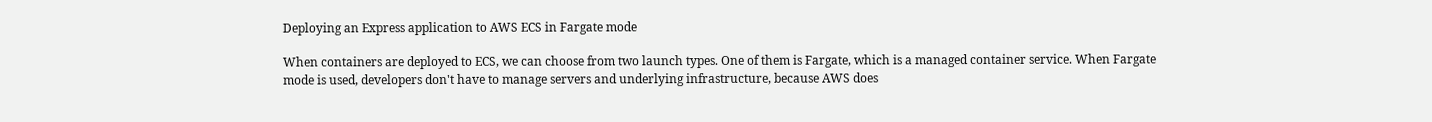Deploying an Express application to AWS ECS in Fargate mode

When containers are deployed to ECS, we can choose from two launch types. One of them is Fargate, which is a managed container service. When Fargate mode is used, developers don't have to manage servers and underlying infrastructure, because AWS does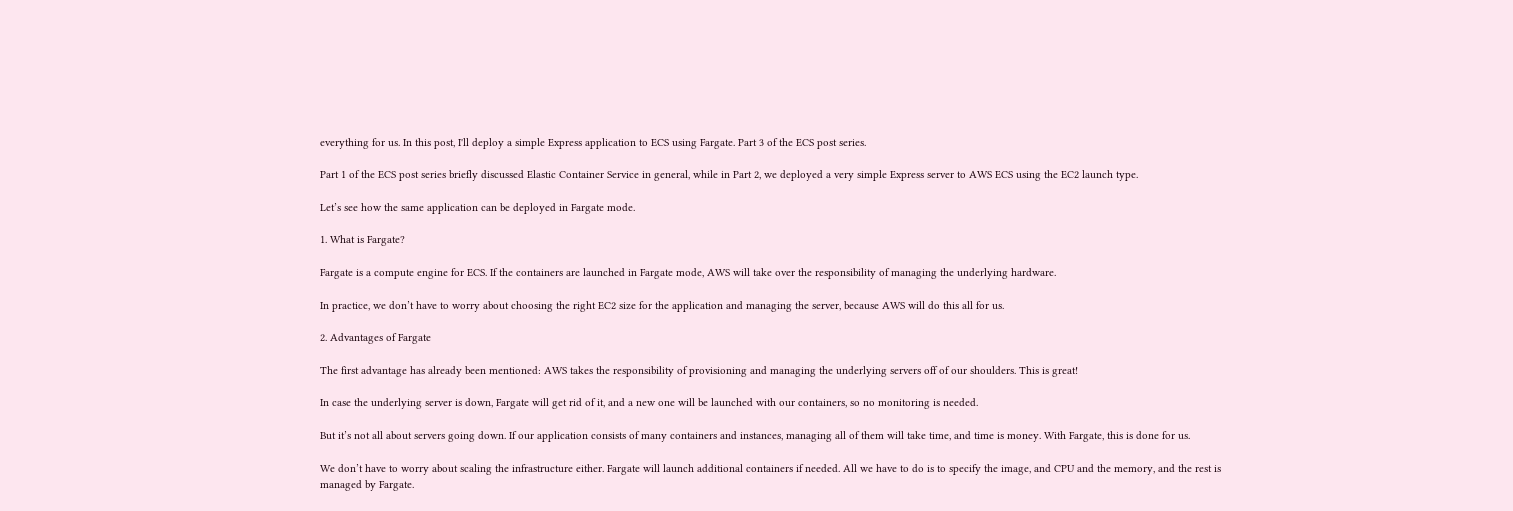everything for us. In this post, I'll deploy a simple Express application to ECS using Fargate. Part 3 of the ECS post series.

Part 1 of the ECS post series briefly discussed Elastic Container Service in general, while in Part 2, we deployed a very simple Express server to AWS ECS using the EC2 launch type.

Let’s see how the same application can be deployed in Fargate mode.

1. What is Fargate?

Fargate is a compute engine for ECS. If the containers are launched in Fargate mode, AWS will take over the responsibility of managing the underlying hardware.

In practice, we don’t have to worry about choosing the right EC2 size for the application and managing the server, because AWS will do this all for us.

2. Advantages of Fargate

The first advantage has already been mentioned: AWS takes the responsibility of provisioning and managing the underlying servers off of our shoulders. This is great!

In case the underlying server is down, Fargate will get rid of it, and a new one will be launched with our containers, so no monitoring is needed.

But it’s not all about servers going down. If our application consists of many containers and instances, managing all of them will take time, and time is money. With Fargate, this is done for us.

We don’t have to worry about scaling the infrastructure either. Fargate will launch additional containers if needed. All we have to do is to specify the image, and CPU and the memory, and the rest is managed by Fargate.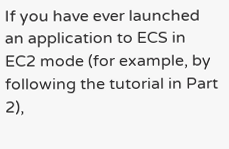If you have ever launched an application to ECS in EC2 mode (for example, by following the tutorial in Part 2),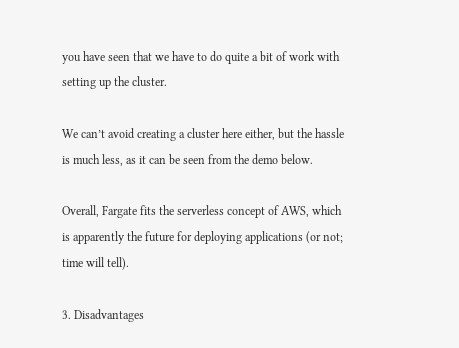you have seen that we have to do quite a bit of work with setting up the cluster.

We can’t avoid creating a cluster here either, but the hassle is much less, as it can be seen from the demo below.

Overall, Fargate fits the serverless concept of AWS, which is apparently the future for deploying applications (or not; time will tell).

3. Disadvantages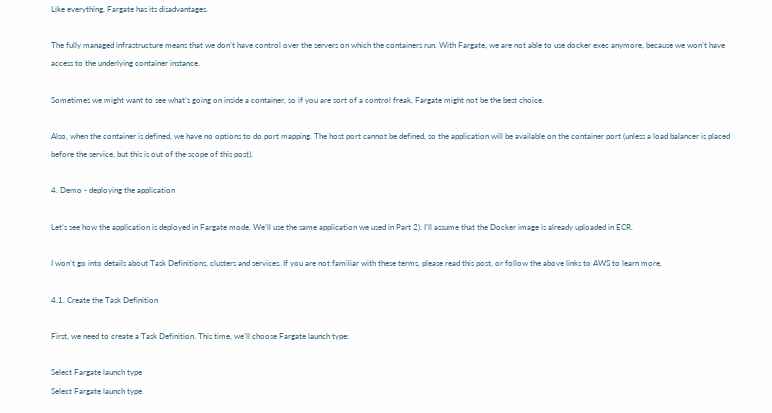Like everything, Fargate has its disadvantages.

The fully managed infrastructure means that we don’t have control over the servers on which the containers run. With Fargate, we are not able to use docker exec anymore, because we won’t have access to the underlying container instance.

Sometimes we might want to see what’s going on inside a container, so if you are sort of a control freak, Fargate might not be the best choice.

Also, when the container is defined, we have no options to do port mapping. The host port cannot be defined, so the application will be available on the container port (unless a load balancer is placed before the service, but this is out of the scope of this post).

4. Demo - deploying the application

Let’s see how the application is deployed in Fargate mode. We’ll use the same application we used in Part 2). I’ll assume that the Docker image is already uploaded in ECR.

I won’t go into details about Task Definitions, clusters and services. If you are not familiar with these terms, please read this post, or follow the above links to AWS to learn more.

4.1. Create the Task Definition

First, we need to create a Task Definition. This time, we’ll choose Fargate launch type:

Select Fargate launch type
Select Fargate launch type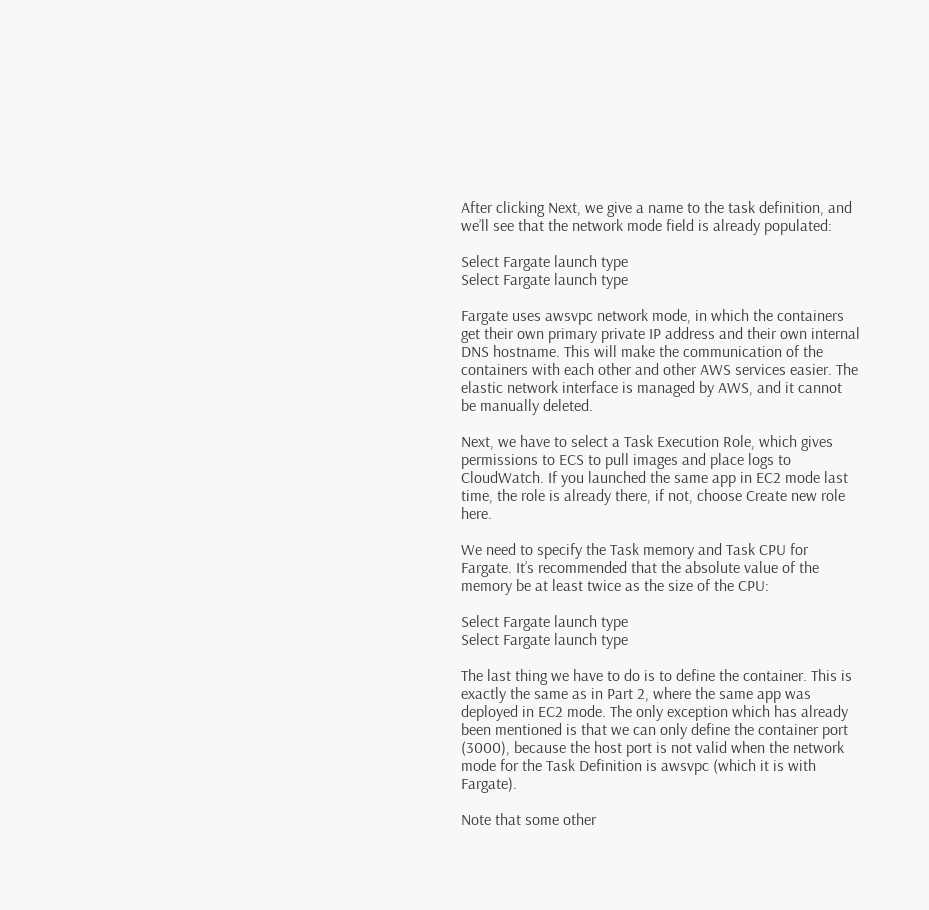After clicking Next, we give a name to the task definition, and we’ll see that the network mode field is already populated:

Select Fargate launch type
Select Fargate launch type

Fargate uses awsvpc network mode, in which the containers get their own primary private IP address and their own internal DNS hostname. This will make the communication of the containers with each other and other AWS services easier. The elastic network interface is managed by AWS, and it cannot be manually deleted.

Next, we have to select a Task Execution Role, which gives permissions to ECS to pull images and place logs to CloudWatch. If you launched the same app in EC2 mode last time, the role is already there, if not, choose Create new role here.

We need to specify the Task memory and Task CPU for Fargate. It’s recommended that the absolute value of the memory be at least twice as the size of the CPU:

Select Fargate launch type
Select Fargate launch type

The last thing we have to do is to define the container. This is exactly the same as in Part 2, where the same app was deployed in EC2 mode. The only exception which has already been mentioned is that we can only define the container port (3000), because the host port is not valid when the network mode for the Task Definition is awsvpc (which it is with Fargate).

Note that some other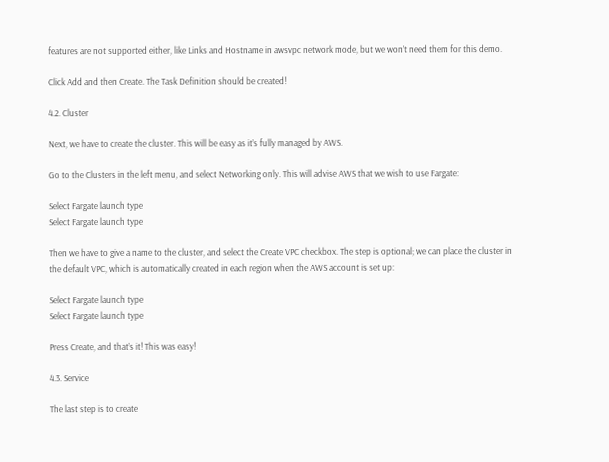features are not supported either, like Links and Hostname in awsvpc network mode, but we won’t need them for this demo.

Click Add and then Create. The Task Definition should be created!

4.2. Cluster

Next, we have to create the cluster. This will be easy as it’s fully managed by AWS.

Go to the Clusters in the left menu, and select Networking only. This will advise AWS that we wish to use Fargate:

Select Fargate launch type
Select Fargate launch type

Then we have to give a name to the cluster, and select the Create VPC checkbox. The step is optional; we can place the cluster in the default VPC, which is automatically created in each region when the AWS account is set up:

Select Fargate launch type
Select Fargate launch type

Press Create, and that’s it! This was easy!

4.3. Service

The last step is to create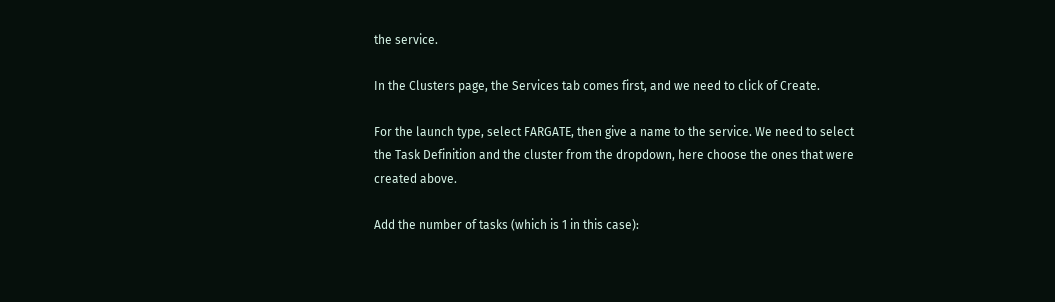the service.

In the Clusters page, the Services tab comes first, and we need to click of Create.

For the launch type, select FARGATE, then give a name to the service. We need to select the Task Definition and the cluster from the dropdown, here choose the ones that were created above.

Add the number of tasks (which is 1 in this case):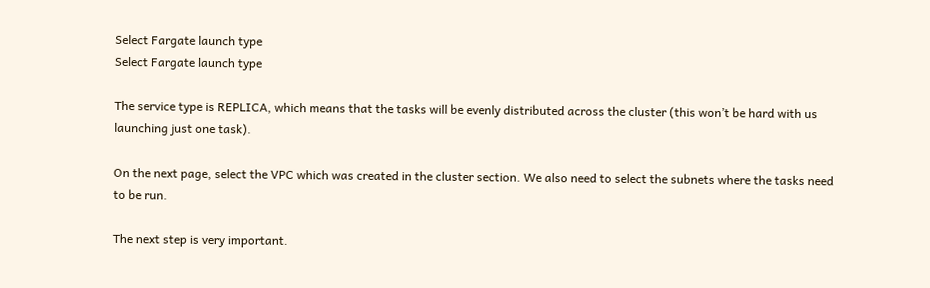Select Fargate launch type
Select Fargate launch type

The service type is REPLICA, which means that the tasks will be evenly distributed across the cluster (this won’t be hard with us launching just one task).

On the next page, select the VPC which was created in the cluster section. We also need to select the subnets where the tasks need to be run.

The next step is very important.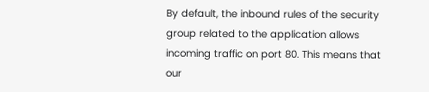By default, the inbound rules of the security group related to the application allows incoming traffic on port 80. This means that our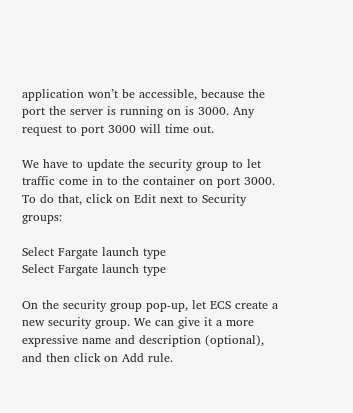application won’t be accessible, because the port the server is running on is 3000. Any request to port 3000 will time out.

We have to update the security group to let traffic come in to the container on port 3000. To do that, click on Edit next to Security groups:

Select Fargate launch type
Select Fargate launch type

On the security group pop-up, let ECS create a new security group. We can give it a more expressive name and description (optional), and then click on Add rule.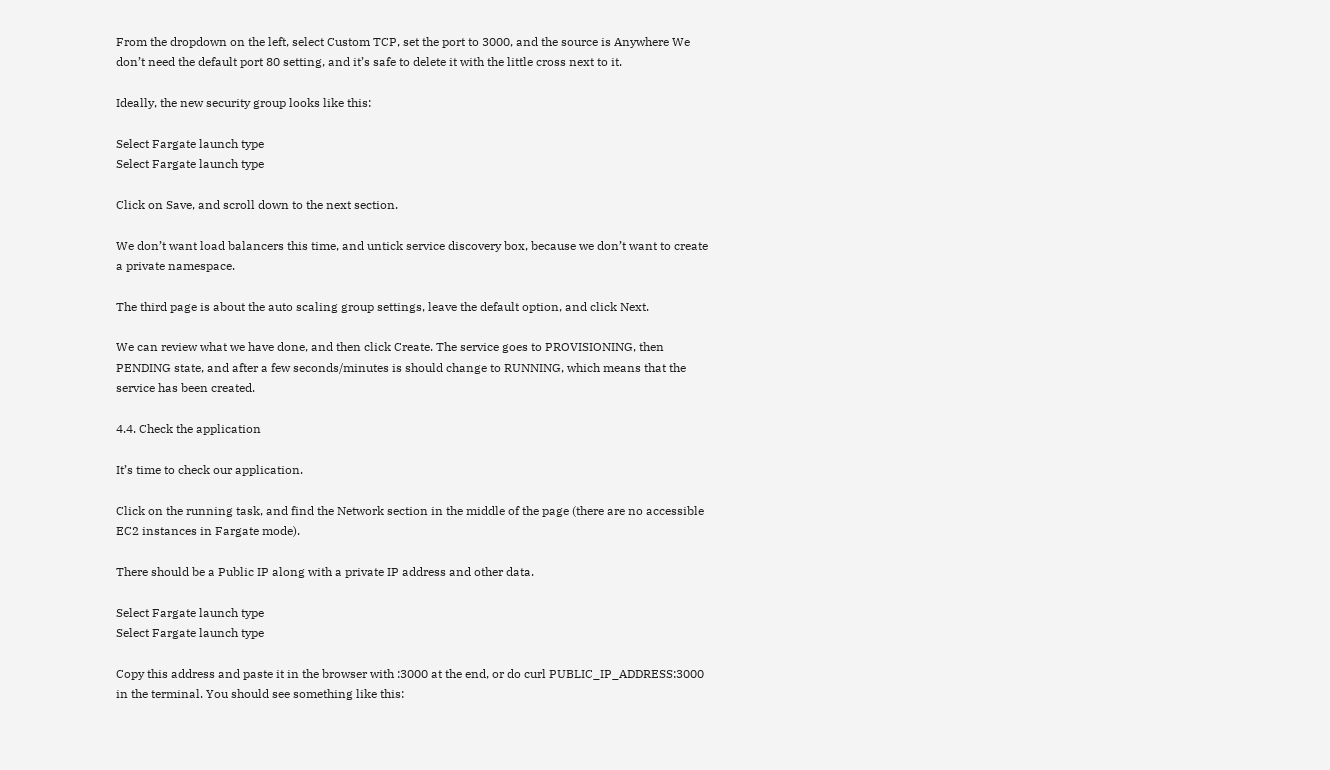From the dropdown on the left, select Custom TCP, set the port to 3000, and the source is Anywhere We don’t need the default port 80 setting, and it’s safe to delete it with the little cross next to it.

Ideally, the new security group looks like this:

Select Fargate launch type
Select Fargate launch type

Click on Save, and scroll down to the next section.

We don’t want load balancers this time, and untick service discovery box, because we don’t want to create a private namespace.

The third page is about the auto scaling group settings, leave the default option, and click Next.

We can review what we have done, and then click Create. The service goes to PROVISIONING, then PENDING state, and after a few seconds/minutes is should change to RUNNING, which means that the service has been created.

4.4. Check the application

It’s time to check our application.

Click on the running task, and find the Network section in the middle of the page (there are no accessible EC2 instances in Fargate mode).

There should be a Public IP along with a private IP address and other data.

Select Fargate launch type
Select Fargate launch type

Copy this address and paste it in the browser with :3000 at the end, or do curl PUBLIC_IP_ADDRESS:3000 in the terminal. You should see something like this: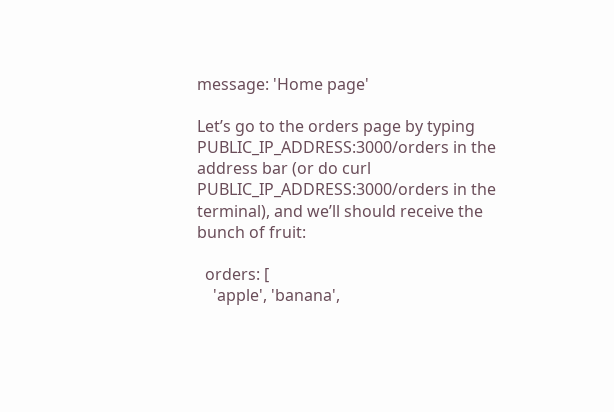message: 'Home page'

Let’s go to the orders page by typing PUBLIC_IP_ADDRESS:3000/orders in the address bar (or do curl PUBLIC_IP_ADDRESS:3000/orders in the terminal), and we’ll should receive the bunch of fruit:

  orders: [
    'apple', 'banana',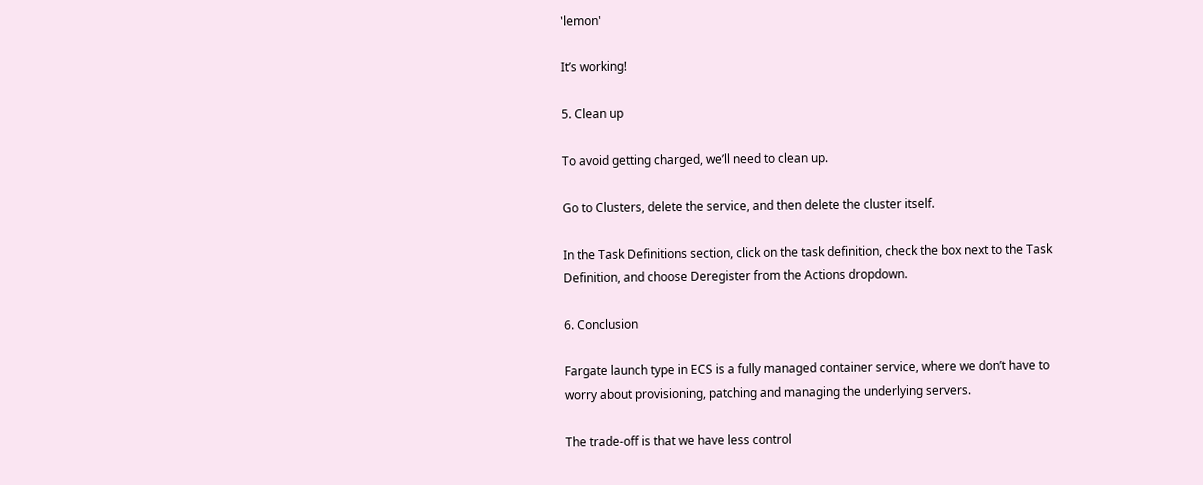'lemon'

It’s working!

5. Clean up

To avoid getting charged, we’ll need to clean up.

Go to Clusters, delete the service, and then delete the cluster itself.

In the Task Definitions section, click on the task definition, check the box next to the Task Definition, and choose Deregister from the Actions dropdown.

6. Conclusion

Fargate launch type in ECS is a fully managed container service, where we don’t have to worry about provisioning, patching and managing the underlying servers.

The trade-off is that we have less control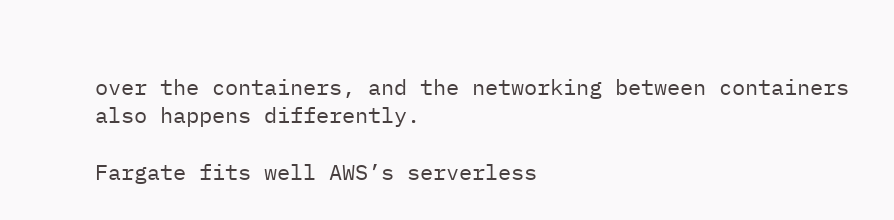over the containers, and the networking between containers also happens differently.

Fargate fits well AWS’s serverless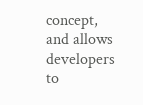concept, and allows developers to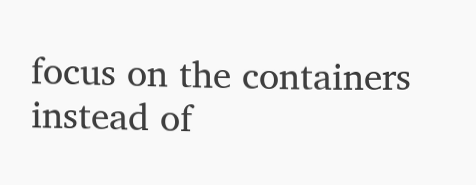focus on the containers instead of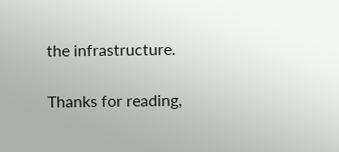the infrastructure.

Thanks for reading,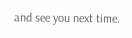and see you next time.